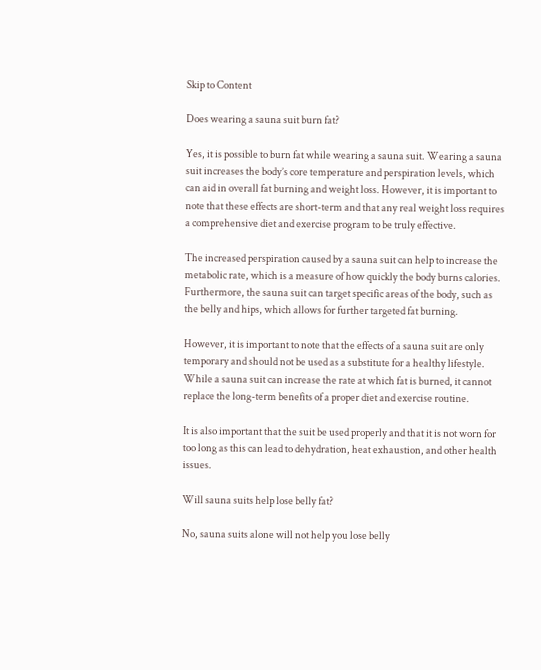Skip to Content

Does wearing a sauna suit burn fat?

Yes, it is possible to burn fat while wearing a sauna suit. Wearing a sauna suit increases the body’s core temperature and perspiration levels, which can aid in overall fat burning and weight loss. However, it is important to note that these effects are short-term and that any real weight loss requires a comprehensive diet and exercise program to be truly effective.

The increased perspiration caused by a sauna suit can help to increase the metabolic rate, which is a measure of how quickly the body burns calories. Furthermore, the sauna suit can target specific areas of the body, such as the belly and hips, which allows for further targeted fat burning.

However, it is important to note that the effects of a sauna suit are only temporary and should not be used as a substitute for a healthy lifestyle. While a sauna suit can increase the rate at which fat is burned, it cannot replace the long-term benefits of a proper diet and exercise routine.

It is also important that the suit be used properly and that it is not worn for too long as this can lead to dehydration, heat exhaustion, and other health issues.

Will sauna suits help lose belly fat?

No, sauna suits alone will not help you lose belly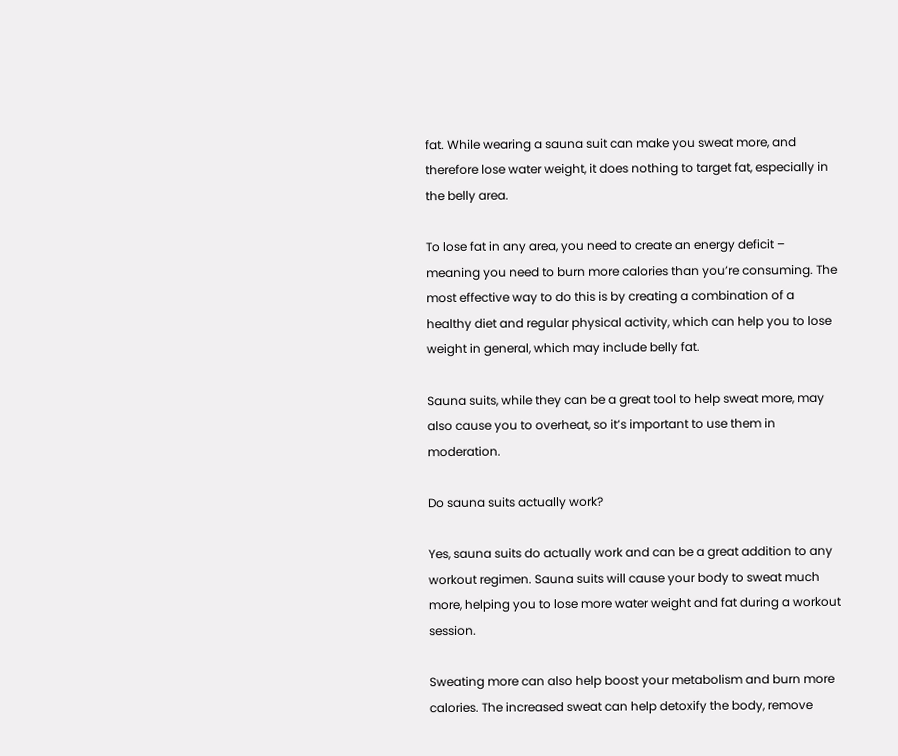fat. While wearing a sauna suit can make you sweat more, and therefore lose water weight, it does nothing to target fat, especially in the belly area.

To lose fat in any area, you need to create an energy deficit – meaning you need to burn more calories than you’re consuming. The most effective way to do this is by creating a combination of a healthy diet and regular physical activity, which can help you to lose weight in general, which may include belly fat.

Sauna suits, while they can be a great tool to help sweat more, may also cause you to overheat, so it’s important to use them in moderation.

Do sauna suits actually work?

Yes, sauna suits do actually work and can be a great addition to any workout regimen. Sauna suits will cause your body to sweat much more, helping you to lose more water weight and fat during a workout session.

Sweating more can also help boost your metabolism and burn more calories. The increased sweat can help detoxify the body, remove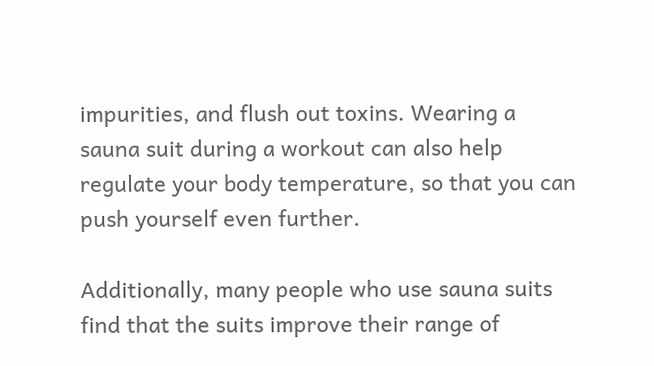impurities, and flush out toxins. Wearing a sauna suit during a workout can also help regulate your body temperature, so that you can push yourself even further.

Additionally, many people who use sauna suits find that the suits improve their range of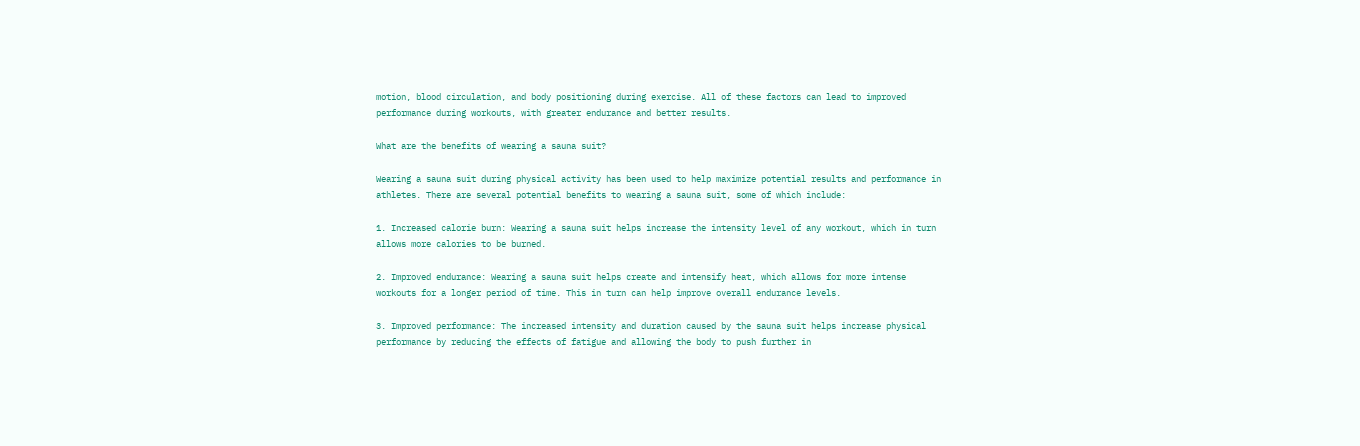motion, blood circulation, and body positioning during exercise. All of these factors can lead to improved performance during workouts, with greater endurance and better results.

What are the benefits of wearing a sauna suit?

Wearing a sauna suit during physical activity has been used to help maximize potential results and performance in athletes. There are several potential benefits to wearing a sauna suit, some of which include:

1. Increased calorie burn: Wearing a sauna suit helps increase the intensity level of any workout, which in turn allows more calories to be burned.

2. Improved endurance: Wearing a sauna suit helps create and intensify heat, which allows for more intense workouts for a longer period of time. This in turn can help improve overall endurance levels.

3. Improved performance: The increased intensity and duration caused by the sauna suit helps increase physical performance by reducing the effects of fatigue and allowing the body to push further in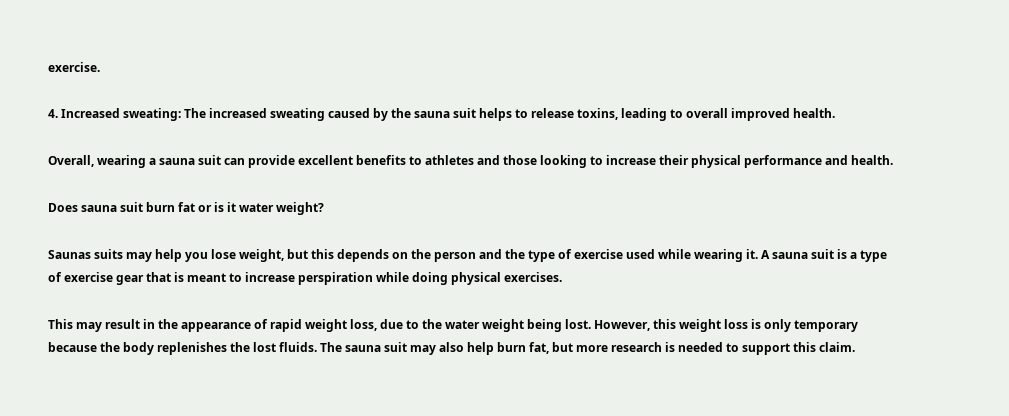exercise.

4. Increased sweating: The increased sweating caused by the sauna suit helps to release toxins, leading to overall improved health.

Overall, wearing a sauna suit can provide excellent benefits to athletes and those looking to increase their physical performance and health.

Does sauna suit burn fat or is it water weight?

Saunas suits may help you lose weight, but this depends on the person and the type of exercise used while wearing it. A sauna suit is a type of exercise gear that is meant to increase perspiration while doing physical exercises.

This may result in the appearance of rapid weight loss, due to the water weight being lost. However, this weight loss is only temporary because the body replenishes the lost fluids. The sauna suit may also help burn fat, but more research is needed to support this claim.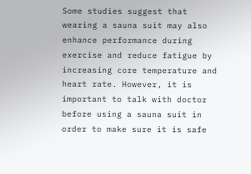Some studies suggest that wearing a sauna suit may also enhance performance during exercise and reduce fatigue by increasing core temperature and heart rate. However, it is important to talk with doctor before using a sauna suit in order to make sure it is safe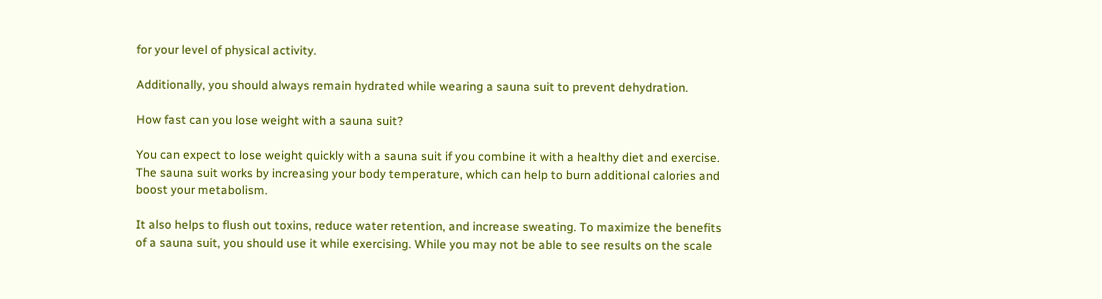for your level of physical activity.

Additionally, you should always remain hydrated while wearing a sauna suit to prevent dehydration.

How fast can you lose weight with a sauna suit?

You can expect to lose weight quickly with a sauna suit if you combine it with a healthy diet and exercise. The sauna suit works by increasing your body temperature, which can help to burn additional calories and boost your metabolism.

It also helps to flush out toxins, reduce water retention, and increase sweating. To maximize the benefits of a sauna suit, you should use it while exercising. While you may not be able to see results on the scale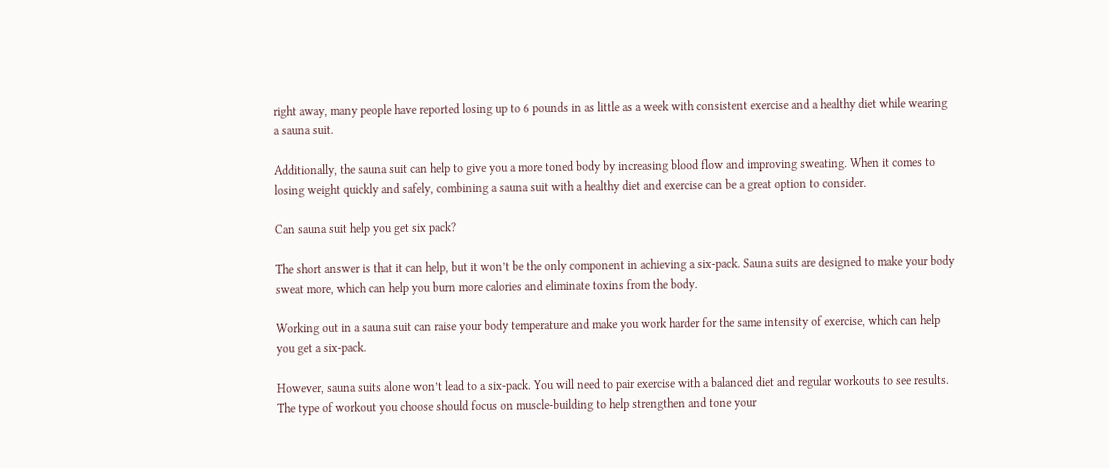right away, many people have reported losing up to 6 pounds in as little as a week with consistent exercise and a healthy diet while wearing a sauna suit.

Additionally, the sauna suit can help to give you a more toned body by increasing blood flow and improving sweating. When it comes to losing weight quickly and safely, combining a sauna suit with a healthy diet and exercise can be a great option to consider.

Can sauna suit help you get six pack?

The short answer is that it can help, but it won’t be the only component in achieving a six-pack. Sauna suits are designed to make your body sweat more, which can help you burn more calories and eliminate toxins from the body.

Working out in a sauna suit can raise your body temperature and make you work harder for the same intensity of exercise, which can help you get a six-pack.

However, sauna suits alone won’t lead to a six-pack. You will need to pair exercise with a balanced diet and regular workouts to see results. The type of workout you choose should focus on muscle-building to help strengthen and tone your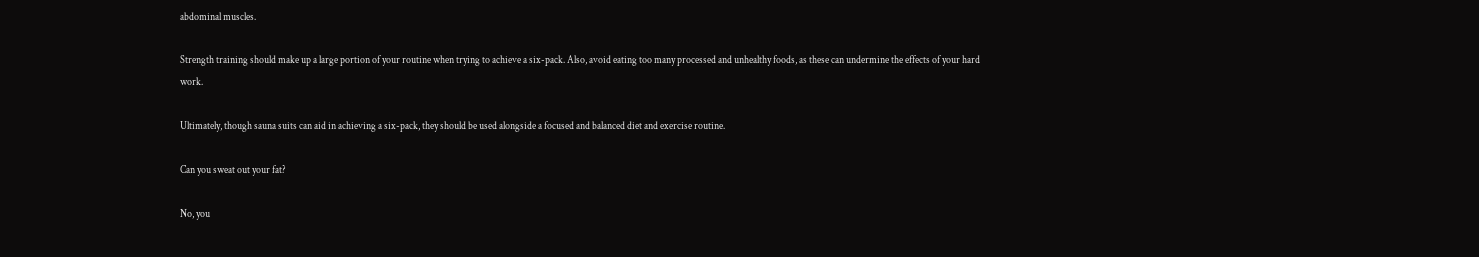abdominal muscles.

Strength training should make up a large portion of your routine when trying to achieve a six-pack. Also, avoid eating too many processed and unhealthy foods, as these can undermine the effects of your hard work.

Ultimately, though sauna suits can aid in achieving a six-pack, they should be used alongside a focused and balanced diet and exercise routine.

Can you sweat out your fat?

No, you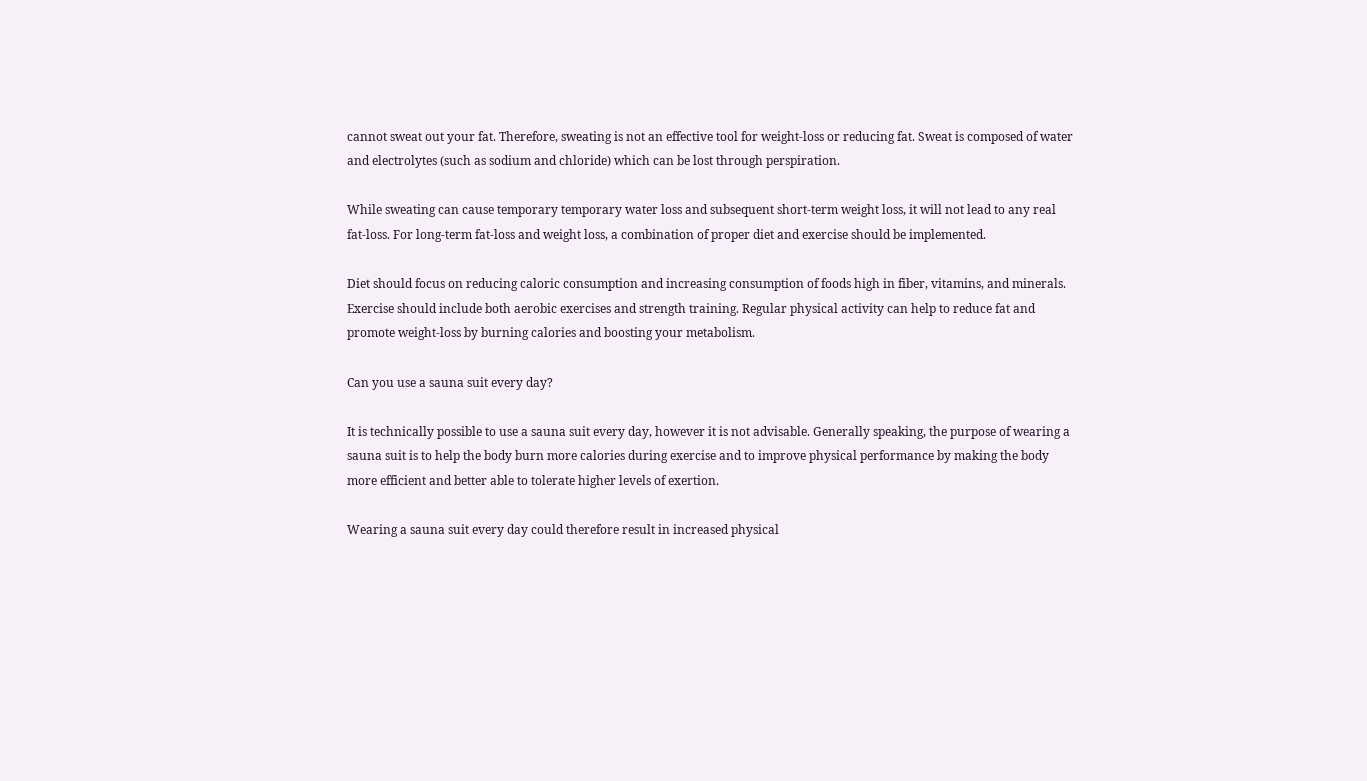cannot sweat out your fat. Therefore, sweating is not an effective tool for weight-loss or reducing fat. Sweat is composed of water and electrolytes (such as sodium and chloride) which can be lost through perspiration.

While sweating can cause temporary temporary water loss and subsequent short-term weight loss, it will not lead to any real fat-loss. For long-term fat-loss and weight loss, a combination of proper diet and exercise should be implemented.

Diet should focus on reducing caloric consumption and increasing consumption of foods high in fiber, vitamins, and minerals. Exercise should include both aerobic exercises and strength training. Regular physical activity can help to reduce fat and promote weight-loss by burning calories and boosting your metabolism.

Can you use a sauna suit every day?

It is technically possible to use a sauna suit every day, however it is not advisable. Generally speaking, the purpose of wearing a sauna suit is to help the body burn more calories during exercise and to improve physical performance by making the body more efficient and better able to tolerate higher levels of exertion.

Wearing a sauna suit every day could therefore result in increased physical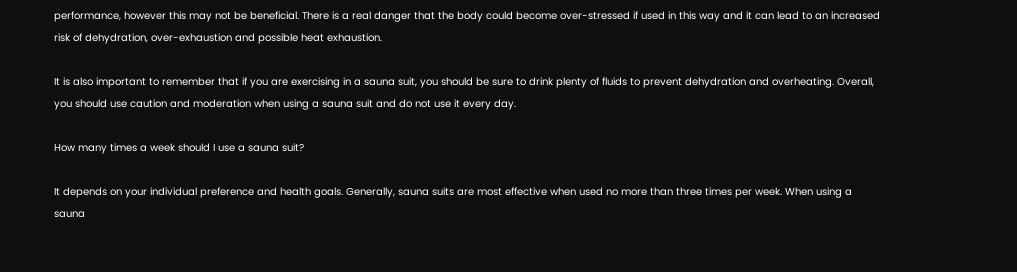performance, however this may not be beneficial. There is a real danger that the body could become over-stressed if used in this way and it can lead to an increased risk of dehydration, over-exhaustion and possible heat exhaustion.

It is also important to remember that if you are exercising in a sauna suit, you should be sure to drink plenty of fluids to prevent dehydration and overheating. Overall, you should use caution and moderation when using a sauna suit and do not use it every day.

How many times a week should I use a sauna suit?

It depends on your individual preference and health goals. Generally, sauna suits are most effective when used no more than three times per week. When using a sauna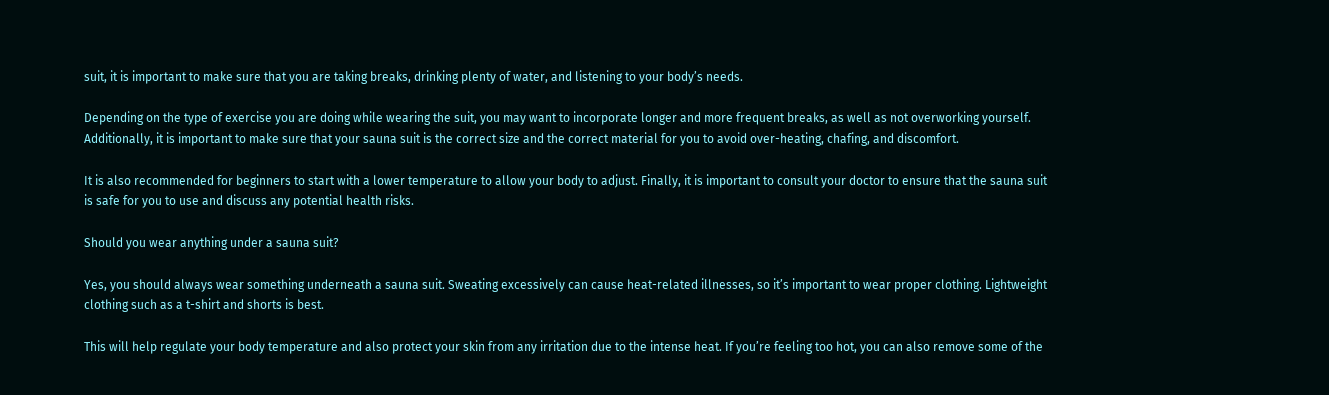suit, it is important to make sure that you are taking breaks, drinking plenty of water, and listening to your body’s needs.

Depending on the type of exercise you are doing while wearing the suit, you may want to incorporate longer and more frequent breaks, as well as not overworking yourself. Additionally, it is important to make sure that your sauna suit is the correct size and the correct material for you to avoid over-heating, chafing, and discomfort.

It is also recommended for beginners to start with a lower temperature to allow your body to adjust. Finally, it is important to consult your doctor to ensure that the sauna suit is safe for you to use and discuss any potential health risks.

Should you wear anything under a sauna suit?

Yes, you should always wear something underneath a sauna suit. Sweating excessively can cause heat-related illnesses, so it’s important to wear proper clothing. Lightweight clothing such as a t-shirt and shorts is best.

This will help regulate your body temperature and also protect your skin from any irritation due to the intense heat. If you’re feeling too hot, you can also remove some of the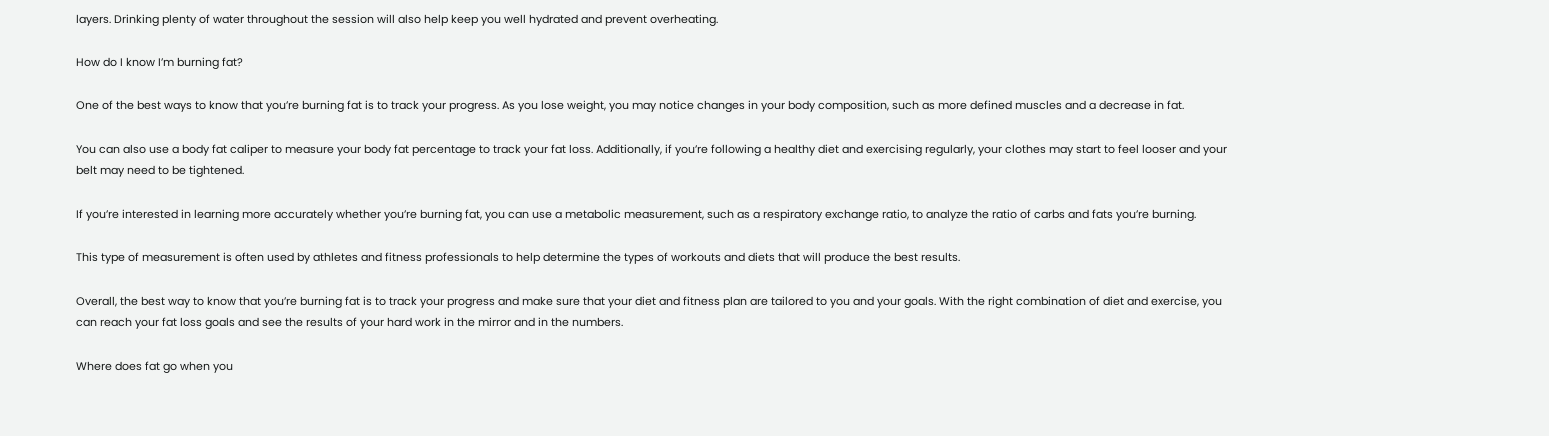layers. Drinking plenty of water throughout the session will also help keep you well hydrated and prevent overheating.

How do I know I’m burning fat?

One of the best ways to know that you’re burning fat is to track your progress. As you lose weight, you may notice changes in your body composition, such as more defined muscles and a decrease in fat.

You can also use a body fat caliper to measure your body fat percentage to track your fat loss. Additionally, if you’re following a healthy diet and exercising regularly, your clothes may start to feel looser and your belt may need to be tightened.

If you’re interested in learning more accurately whether you’re burning fat, you can use a metabolic measurement, such as a respiratory exchange ratio, to analyze the ratio of carbs and fats you’re burning.

This type of measurement is often used by athletes and fitness professionals to help determine the types of workouts and diets that will produce the best results.

Overall, the best way to know that you’re burning fat is to track your progress and make sure that your diet and fitness plan are tailored to you and your goals. With the right combination of diet and exercise, you can reach your fat loss goals and see the results of your hard work in the mirror and in the numbers.

Where does fat go when you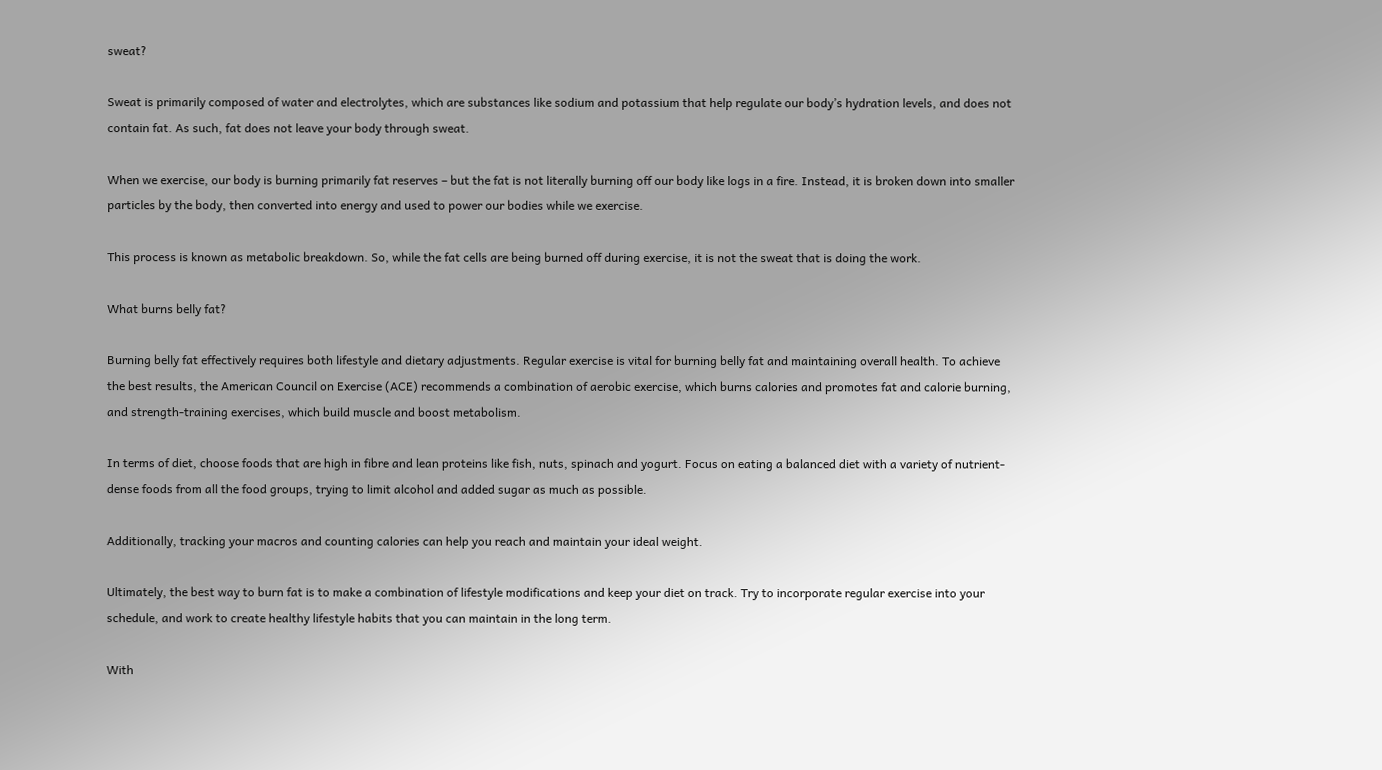sweat?

Sweat is primarily composed of water and electrolytes, which are substances like sodium and potassium that help regulate our body’s hydration levels, and does not contain fat. As such, fat does not leave your body through sweat.

When we exercise, our body is burning primarily fat reserves – but the fat is not literally burning off our body like logs in a fire. Instead, it is broken down into smaller particles by the body, then converted into energy and used to power our bodies while we exercise.

This process is known as metabolic breakdown. So, while the fat cells are being burned off during exercise, it is not the sweat that is doing the work.

What burns belly fat?

Burning belly fat effectively requires both lifestyle and dietary adjustments. Regular exercise is vital for burning belly fat and maintaining overall health. To achieve the best results, the American Council on Exercise (ACE) recommends a combination of aerobic exercise, which burns calories and promotes fat and calorie burning, and strength-training exercises, which build muscle and boost metabolism.

In terms of diet, choose foods that are high in fibre and lean proteins like fish, nuts, spinach and yogurt. Focus on eating a balanced diet with a variety of nutrient-dense foods from all the food groups, trying to limit alcohol and added sugar as much as possible.

Additionally, tracking your macros and counting calories can help you reach and maintain your ideal weight.

Ultimately, the best way to burn fat is to make a combination of lifestyle modifications and keep your diet on track. Try to incorporate regular exercise into your schedule, and work to create healthy lifestyle habits that you can maintain in the long term.

With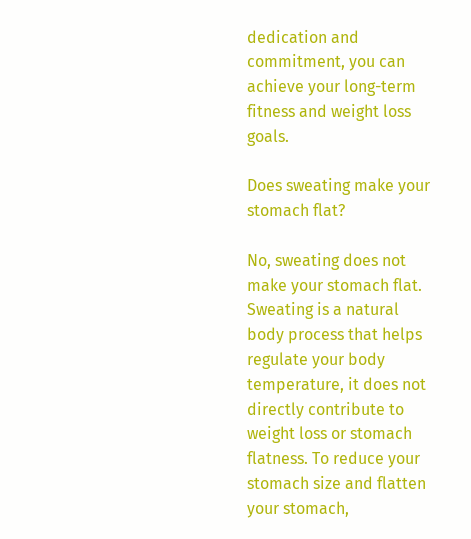dedication and commitment, you can achieve your long-term fitness and weight loss goals.

Does sweating make your stomach flat?

No, sweating does not make your stomach flat. Sweating is a natural body process that helps regulate your body temperature, it does not directly contribute to weight loss or stomach flatness. To reduce your stomach size and flatten your stomach,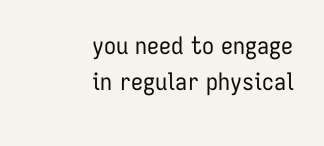you need to engage in regular physical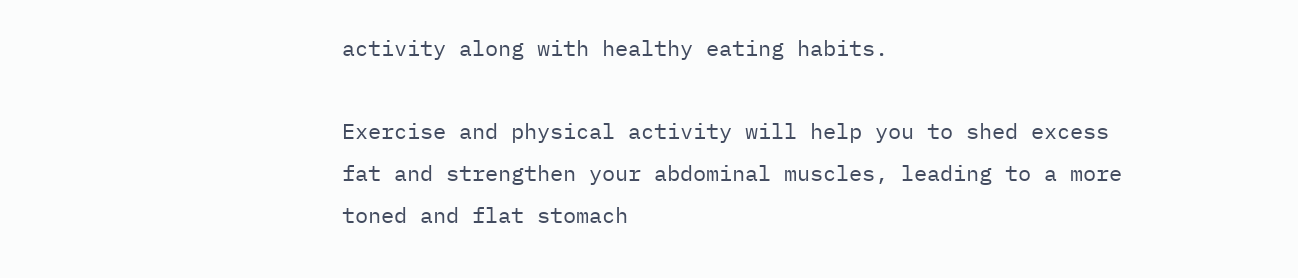activity along with healthy eating habits.

Exercise and physical activity will help you to shed excess fat and strengthen your abdominal muscles, leading to a more toned and flat stomach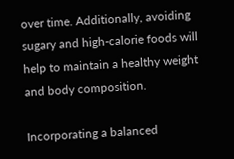over time. Additionally, avoiding sugary and high-calorie foods will help to maintain a healthy weight and body composition.

Incorporating a balanced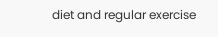diet and regular exercise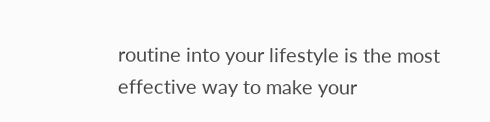routine into your lifestyle is the most effective way to make your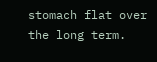stomach flat over the long term.